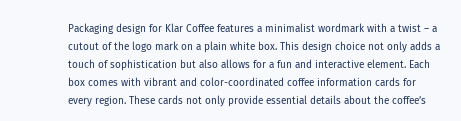Packaging design for Klar Coffee features a minimalist wordmark with a twist – a cutout of the logo mark on a plain white box. This design choice not only adds a touch of sophistication but also allows for a fun and interactive element. Each box comes with vibrant and color-coordinated coffee information cards for every region. These cards not only provide essential details about the coffee’s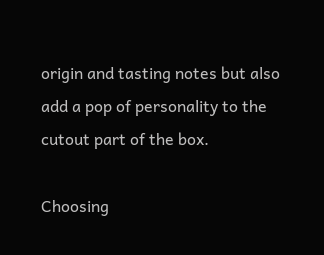origin and tasting notes but also add a pop of personality to the cutout part of the box.

Choosing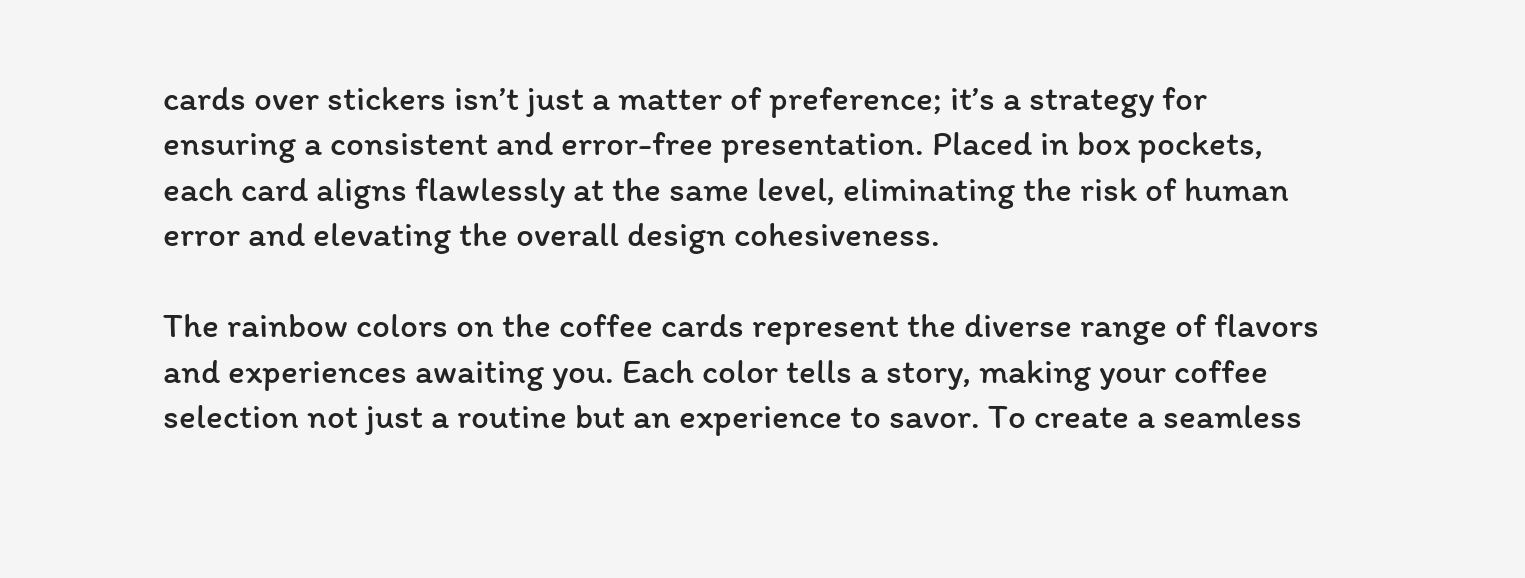cards over stickers isn’t just a matter of preference; it’s a strategy for ensuring a consistent and error-free presentation. Placed in box pockets, each card aligns flawlessly at the same level, eliminating the risk of human error and elevating the overall design cohesiveness.

The rainbow colors on the coffee cards represent the diverse range of flavors and experiences awaiting you. Each color tells a story, making your coffee selection not just a routine but an experience to savor. To create a seamless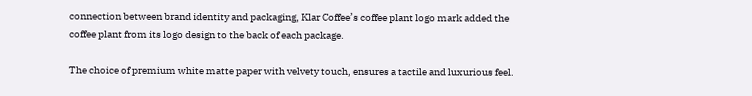connection between brand identity and packaging, Klar Coffee’s coffee plant logo mark added the coffee plant from its logo design to the back of each package.

The choice of premium white matte paper with velvety touch, ensures a tactile and luxurious feel.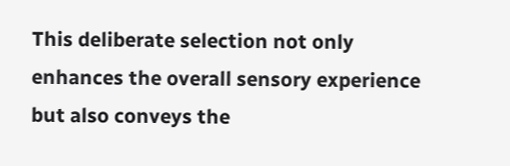This deliberate selection not only enhances the overall sensory experience but also conveys the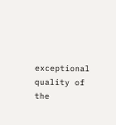exceptional quality of the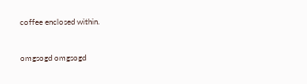coffee enclosed within.


omgsogd omgsogd